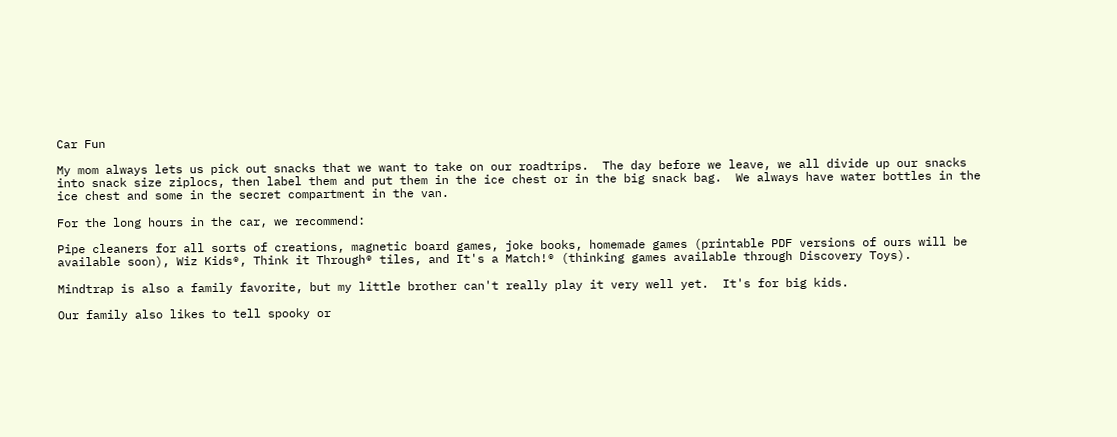Car Fun

My mom always lets us pick out snacks that we want to take on our roadtrips.  The day before we leave, we all divide up our snacks into snack size ziplocs, then label them and put them in the ice chest or in the big snack bag.  We always have water bottles in the ice chest and some in the secret compartment in the van.

For the long hours in the car, we recommend:

Pipe cleaners for all sorts of creations, magnetic board games, joke books, homemade games (printable PDF versions of ours will be available soon), Wiz Kids®, Think it Through® tiles, and It's a Match!® (thinking games available through Discovery Toys).

Mindtrap is also a family favorite, but my little brother can't really play it very well yet.  It's for big kids.

Our family also likes to tell spooky or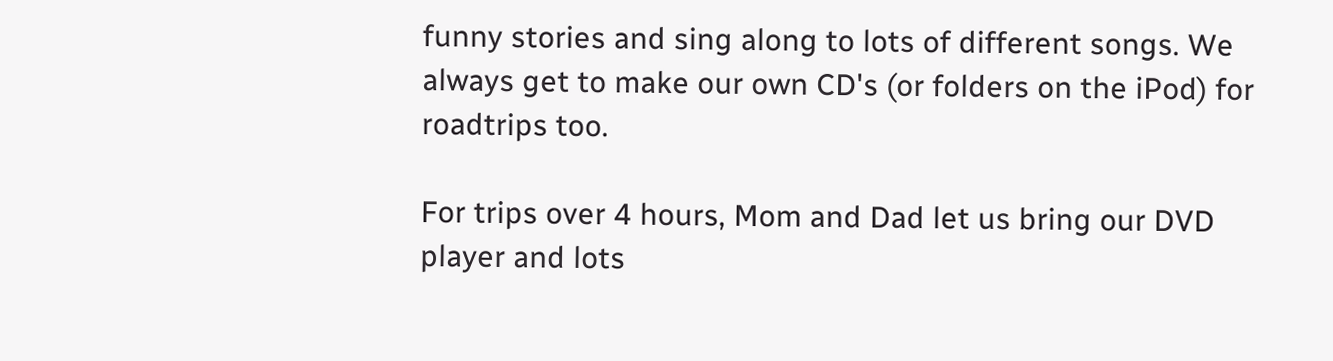funny stories and sing along to lots of different songs. We always get to make our own CD's (or folders on the iPod) for roadtrips too.

For trips over 4 hours, Mom and Dad let us bring our DVD player and lots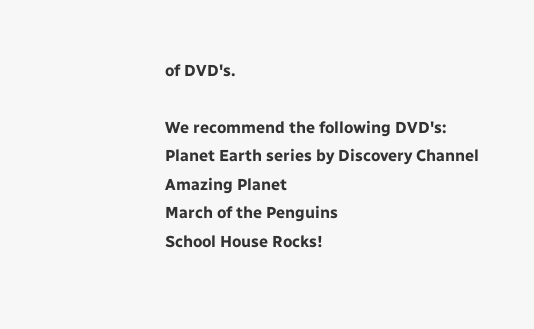of DVD's.

We recommend the following DVD's:
Planet Earth series by Discovery Channel
Amazing Planet
March of the Penguins
School House Rocks!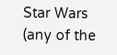Star Wars (any of the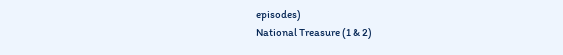episodes)
National Treasure (1 & 2)